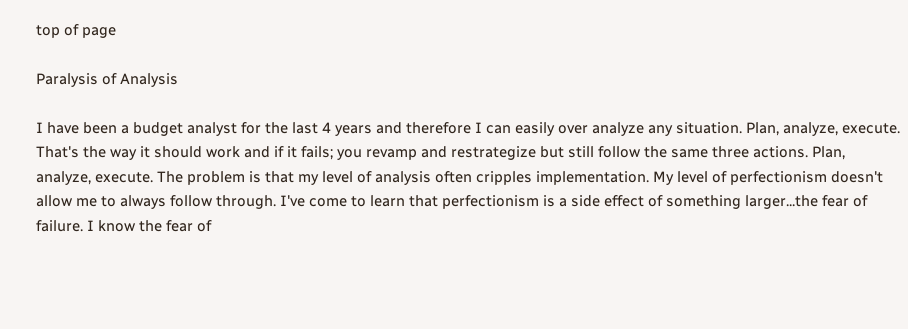top of page

Paralysis of Analysis

I have been a budget analyst for the last 4 years and therefore I can easily over analyze any situation. Plan, analyze, execute. That's the way it should work and if it fails; you revamp and restrategize but still follow the same three actions. Plan, analyze, execute. The problem is that my level of analysis often cripples implementation. My level of perfectionism doesn't allow me to always follow through. I've come to learn that perfectionism is a side effect of something larger...the fear of failure. I know the fear of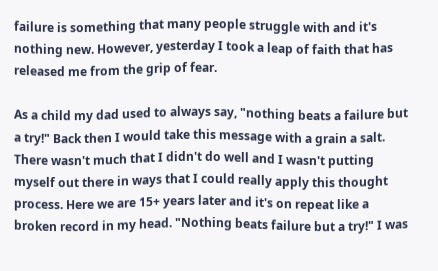failure is something that many people struggle with and it's nothing new. However, yesterday I took a leap of faith that has released me from the grip of fear.

As a child my dad used to always say, "nothing beats a failure but a try!" Back then I would take this message with a grain a salt. There wasn't much that I didn't do well and I wasn't putting myself out there in ways that I could really apply this thought process. Here we are 15+ years later and it's on repeat like a broken record in my head. "Nothing beats failure but a try!" I was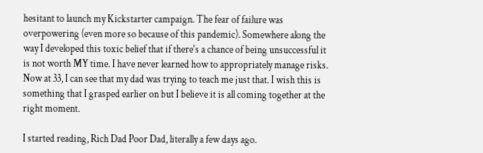hesitant to launch my Kickstarter campaign. The fear of failure was overpowering (even more so because of this pandemic). Somewhere along the way I developed this toxic belief that if there's a chance of being unsuccessful it is not worth MY time. I have never learned how to appropriately manage risks. Now at 33, I can see that my dad was trying to teach me just that. I wish this is something that I grasped earlier on but I believe it is all coming together at the right moment.

I started reading, Rich Dad Poor Dad, literally a few days ago.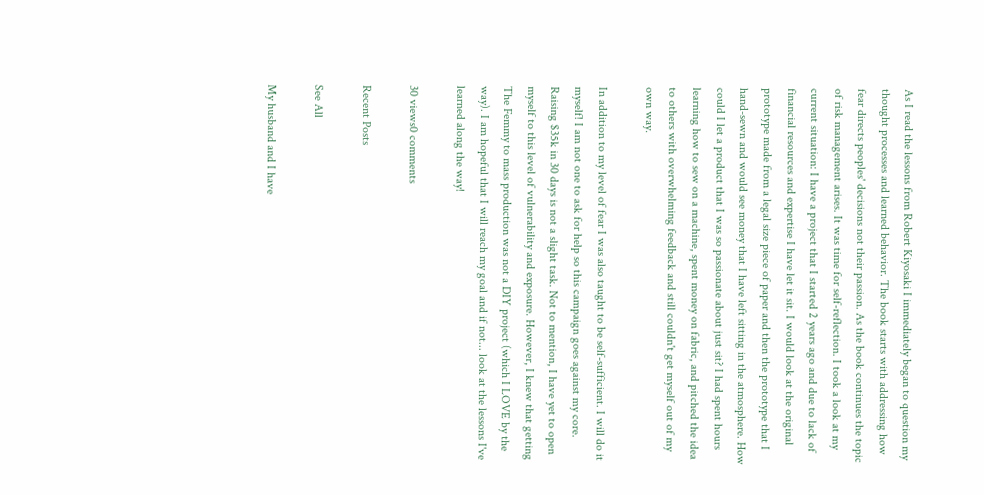As I read the lessons from Robert Kiyosaki I immediately began to question my thought processes and learned behavior. The book starts with addressing how fear directs peoples' decisions not their passion. As the book continues the topic of risk management arises. It was time for self-reflection. I took a look at my current situation: I have a project that I started 2 years ago and due to lack of financial resources and expertise I have let it sit. I would look at the original prototype made from a legal size piece of paper and then the prototype that I hand-sewn and would see money that I have left sitting in the atmosphere. How could I let a product that I was so passionate about just sit? I had spent hours learning how to sew on a machine, spent money on fabric, and pitched the idea to others with overwhelming feedback and still couldn't get myself out of my own way.

In addition to my level of fear I was also taught to be self-sufficient. I will do it myself! I am not one to ask for help so this campaign goes against my core. Raising $35k in 30 days is not a slight task. Not to mention, I have yet to open myself to this level of vulnerability and exposure. However, I knew that getting The Femmy to mass production was not a DIY project (which I LOVE by the way). I am hopeful that I will reach my goal and if not... look at the lessons I've learned along the way!

30 views0 comments

Recent Posts

See All

My husband and I have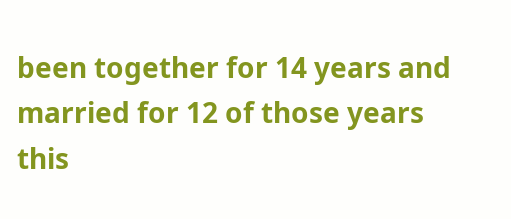been together for 14 years and married for 12 of those years this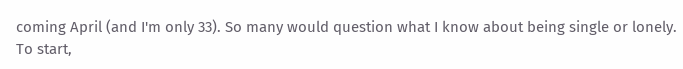coming April (and I'm only 33). So many would question what I know about being single or lonely. To start,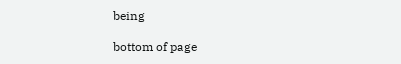being

bottom of page